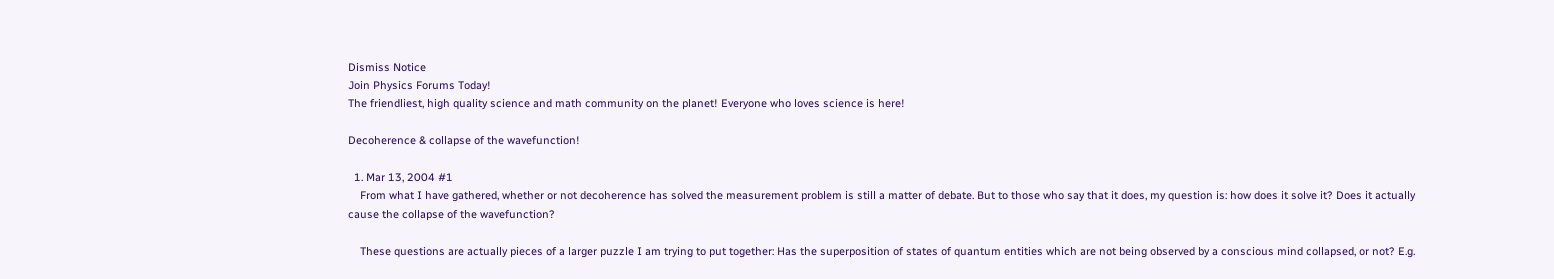Dismiss Notice
Join Physics Forums Today!
The friendliest, high quality science and math community on the planet! Everyone who loves science is here!

Decoherence & collapse of the wavefunction!

  1. Mar 13, 2004 #1
    From what I have gathered, whether or not decoherence has solved the measurement problem is still a matter of debate. But to those who say that it does, my question is: how does it solve it? Does it actually cause the collapse of the wavefunction?

    These questions are actually pieces of a larger puzzle I am trying to put together: Has the superposition of states of quantum entities which are not being observed by a conscious mind collapsed, or not? E.g.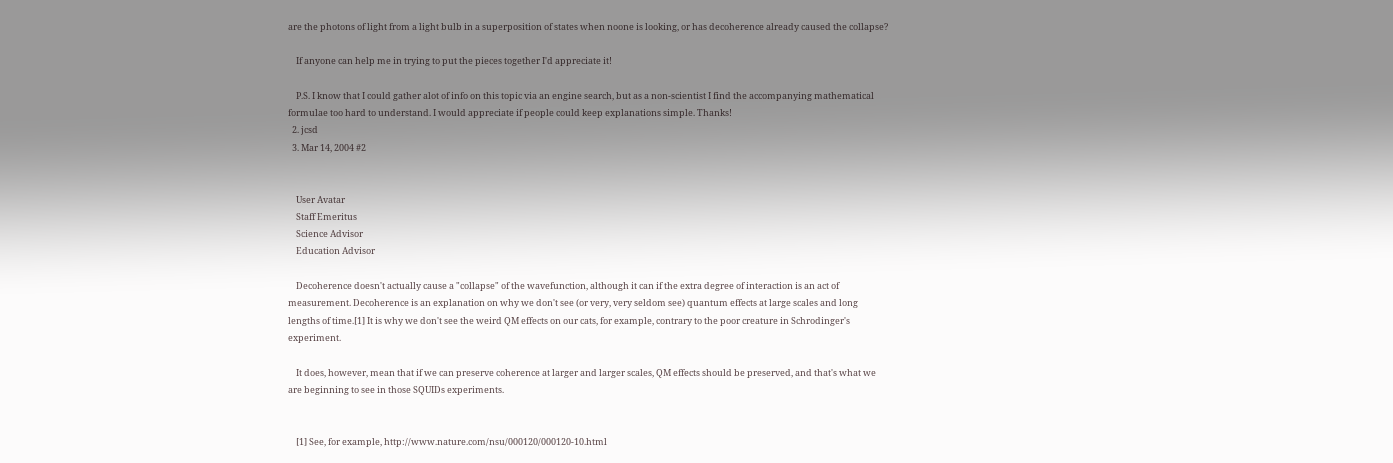are the photons of light from a light bulb in a superposition of states when noone is looking, or has decoherence already caused the collapse?

    If anyone can help me in trying to put the pieces together I'd appreciate it!

    P.S. I know that I could gather alot of info on this topic via an engine search, but as a non-scientist I find the accompanying mathematical formulae too hard to understand. I would appreciate if people could keep explanations simple. Thanks!
  2. jcsd
  3. Mar 14, 2004 #2


    User Avatar
    Staff Emeritus
    Science Advisor
    Education Advisor

    Decoherence doesn't actually cause a "collapse" of the wavefunction, although it can if the extra degree of interaction is an act of measurement. Decoherence is an explanation on why we don't see (or very, very seldom see) quantum effects at large scales and long lengths of time.[1] It is why we don't see the weird QM effects on our cats, for example, contrary to the poor creature in Schrodinger's experiment.

    It does, however, mean that if we can preserve coherence at larger and larger scales, QM effects should be preserved, and that's what we are beginning to see in those SQUIDs experiments.


    [1] See, for example, http://www.nature.com/nsu/000120/000120-10.html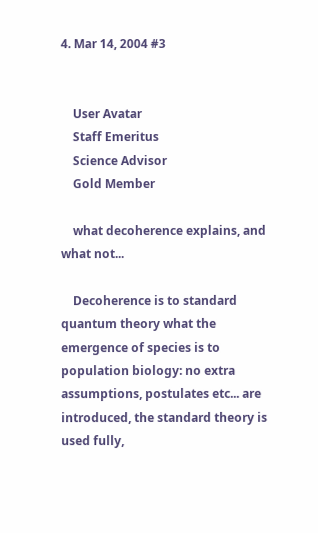4. Mar 14, 2004 #3


    User Avatar
    Staff Emeritus
    Science Advisor
    Gold Member

    what decoherence explains, and what not...

    Decoherence is to standard quantum theory what the emergence of species is to population biology: no extra assumptions, postulates etc... are introduced, the standard theory is used fully,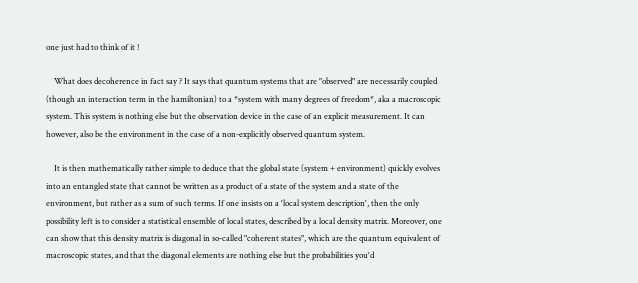one just had to think of it !

    What does decoherence in fact say ? It says that quantum systems that are "observed" are necessarily coupled (though an interaction term in the hamiltonian) to a *system with many degrees of freedom*, aka a macroscopic system. This system is nothing else but the observation device in the case of an explicit measurement. It can however, also be the environment in the case of a non-explicitly observed quantum system.

    It is then mathematically rather simple to deduce that the global state (system + environment) quickly evolves into an entangled state that cannot be written as a product of a state of the system and a state of the environment, but rather as a sum of such terms. If one insists on a 'local system description', then the only possibility left is to consider a statistical ensemble of local states, described by a local density matrix. Moreover, one can show that this density matrix is diagonal in so-called "coherent states", which are the quantum equivalent of macroscopic states, and that the diagonal elements are nothing else but the probabilities you'd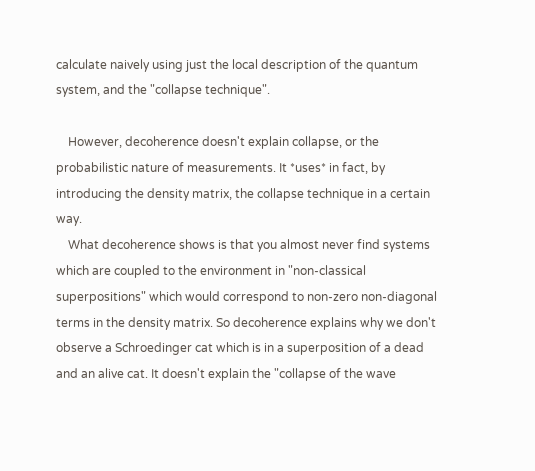calculate naively using just the local description of the quantum system, and the "collapse technique".

    However, decoherence doesn't explain collapse, or the probabilistic nature of measurements. It *uses* in fact, by introducing the density matrix, the collapse technique in a certain way.
    What decoherence shows is that you almost never find systems which are coupled to the environment in "non-classical superpositions" which would correspond to non-zero non-diagonal terms in the density matrix. So decoherence explains why we don't observe a Schroedinger cat which is in a superposition of a dead and an alive cat. It doesn't explain the "collapse of the wave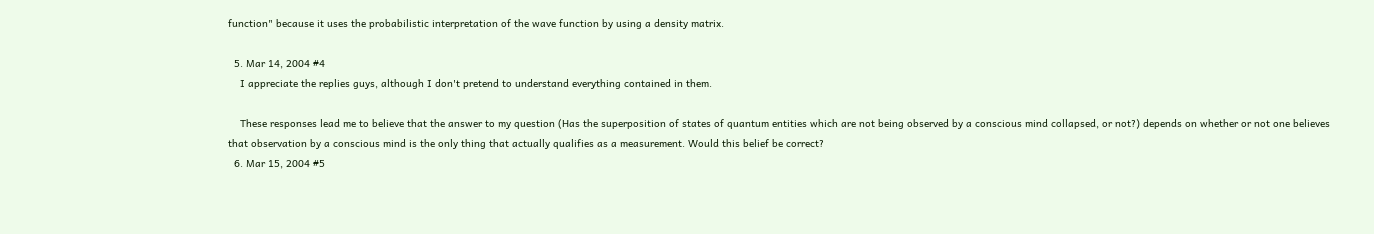function" because it uses the probabilistic interpretation of the wave function by using a density matrix.

  5. Mar 14, 2004 #4
    I appreciate the replies guys, although I don't pretend to understand everything contained in them.

    These responses lead me to believe that the answer to my question (Has the superposition of states of quantum entities which are not being observed by a conscious mind collapsed, or not?) depends on whether or not one believes that observation by a conscious mind is the only thing that actually qualifies as a measurement. Would this belief be correct?
  6. Mar 15, 2004 #5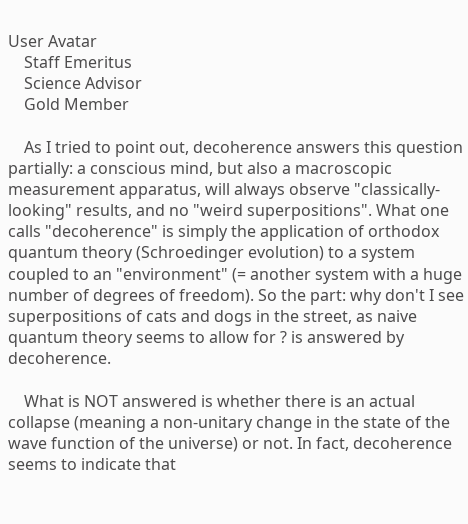User Avatar
    Staff Emeritus
    Science Advisor
    Gold Member

    As I tried to point out, decoherence answers this question partially: a conscious mind, but also a macroscopic measurement apparatus, will always observe "classically-looking" results, and no "weird superpositions". What one calls "decoherence" is simply the application of orthodox quantum theory (Schroedinger evolution) to a system coupled to an "environment" (= another system with a huge number of degrees of freedom). So the part: why don't I see superpositions of cats and dogs in the street, as naive quantum theory seems to allow for ? is answered by decoherence.

    What is NOT answered is whether there is an actual collapse (meaning a non-unitary change in the state of the wave function of the universe) or not. In fact, decoherence seems to indicate that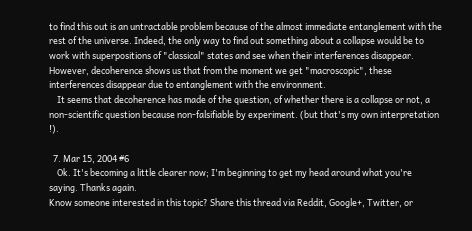to find this out is an untractable problem because of the almost immediate entanglement with the rest of the universe. Indeed, the only way to find out something about a collapse would be to work with superpositions of "classical" states and see when their interferences disappear. However, decoherence shows us that from the moment we get "macroscopic", these interferences disappear due to entanglement with the environment.
    It seems that decoherence has made of the question, of whether there is a collapse or not, a non-scientific question because non-falsifiable by experiment. (but that's my own interpretation !).

  7. Mar 15, 2004 #6
    Ok. It's becoming a little clearer now; I'm beginning to get my head around what you're saying. Thanks again.
Know someone interested in this topic? Share this thread via Reddit, Google+, Twitter, or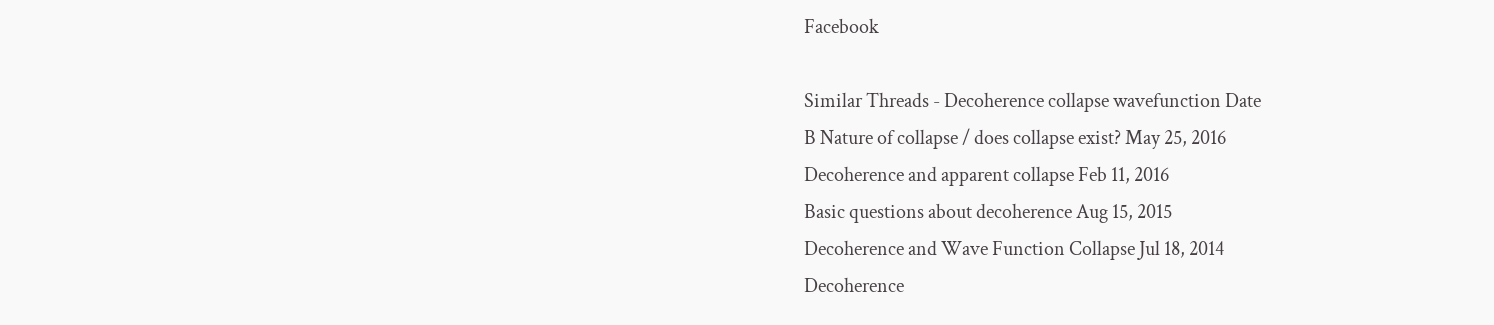Facebook

Similar Threads - Decoherence collapse wavefunction Date
B Nature of collapse / does collapse exist? May 25, 2016
Decoherence and apparent collapse Feb 11, 2016
Basic questions about decoherence Aug 15, 2015
Decoherence and Wave Function Collapse Jul 18, 2014
Decoherence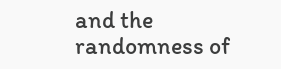and the randomness of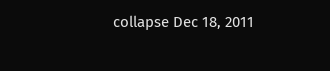collapse Dec 18, 2011